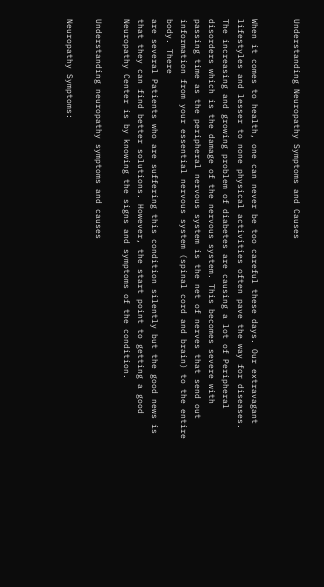Understanding Neuropathy Symptoms and Causes


When it comes to health, one can never be too careful these days. Our extravagant lifestyles and lesser to none physical activities often pave the way for diseases. The increasing and growing problem of diabetes are causing a lot of Peripheral disorders which is the damage of the nervous system. This becomes severe with passing time as the peripheral nervous system is the net of nerves that send out information from your essential nervous system (spinal cord and brain) to the entire body. There
are several Patients who are suffering this condition silently but the good news is that they can find better solutions. However, the start point to getting a good Neuropathy Center is by knowing the signs and symptoms of the condition.

Understanding neuropathy symptoms and causes

Neuropathy Symptoms: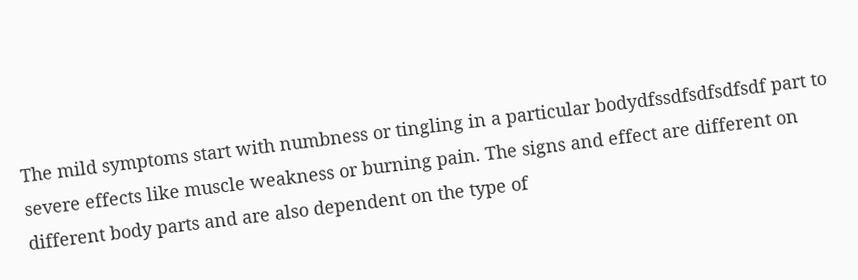The mild symptoms start with numbness or tingling in a particular bodydfssdfsdfsdfsdf part to severe effects like muscle weakness or burning pain. The signs and effect are different on different body parts and are also dependent on the type of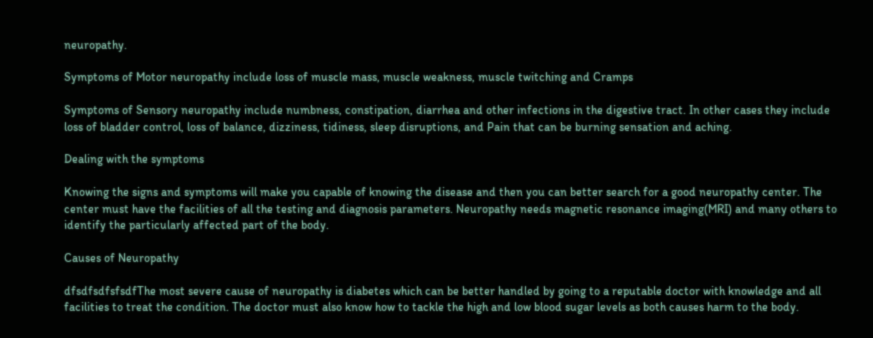neuropathy.

Symptoms of Motor neuropathy include loss of muscle mass, muscle weakness, muscle twitching and Cramps

Symptoms of Sensory neuropathy include numbness, constipation, diarrhea and other infections in the digestive tract. In other cases they include loss of bladder control, loss of balance, dizziness, tidiness, sleep disruptions, and Pain that can be burning sensation and aching.

Dealing with the symptoms

Knowing the signs and symptoms will make you capable of knowing the disease and then you can better search for a good neuropathy center. The center must have the facilities of all the testing and diagnosis parameters. Neuropathy needs magnetic resonance imaging(MRI) and many others to identify the particularly affected part of the body.

Causes of Neuropathy

dfsdfsdfsfsdfThe most severe cause of neuropathy is diabetes which can be better handled by going to a reputable doctor with knowledge and all facilities to treat the condition. The doctor must also know how to tackle the high and low blood sugar levels as both causes harm to the body.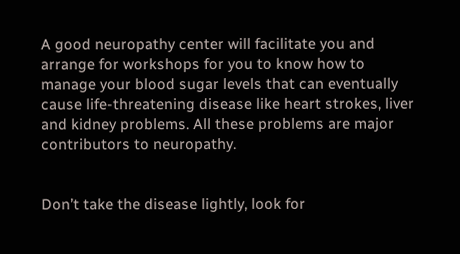A good neuropathy center will facilitate you and arrange for workshops for you to know how to manage your blood sugar levels that can eventually cause life-threatening disease like heart strokes, liver and kidney problems. All these problems are major contributors to neuropathy.


Don’t take the disease lightly, look for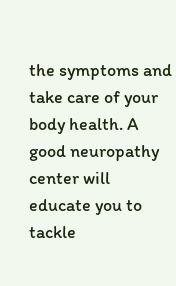the symptoms and take care of your body health. A good neuropathy center will educate you to tackle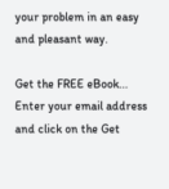your problem in an easy and pleasant way.

Get the FREE eBook...
Enter your email address and click on the Get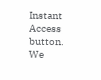Instant Access button.
We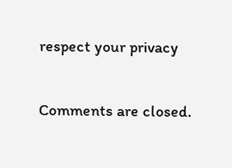respect your privacy

Comments are closed.